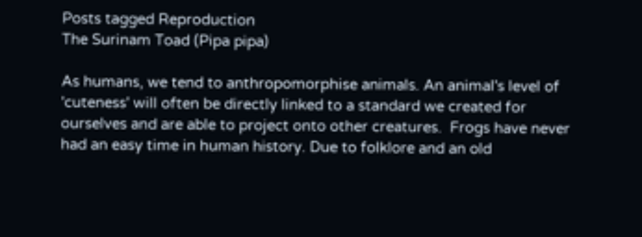Posts tagged Reproduction
The Surinam Toad (Pipa pipa)

As humans, we tend to anthropomorphise animals. An animal's level of 'cuteness' will often be directly linked to a standard we created for ourselves and are able to project onto other creatures.  Frogs have never had an easy time in human history. Due to folklore and an old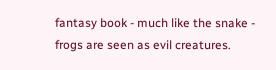fantasy book - much like the snake - frogs are seen as evil creatures.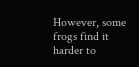However, some frogs find it harder to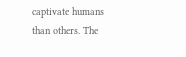captivate humans than others. The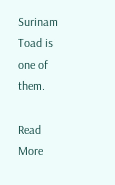Surinam Toad is one of them.

Read More